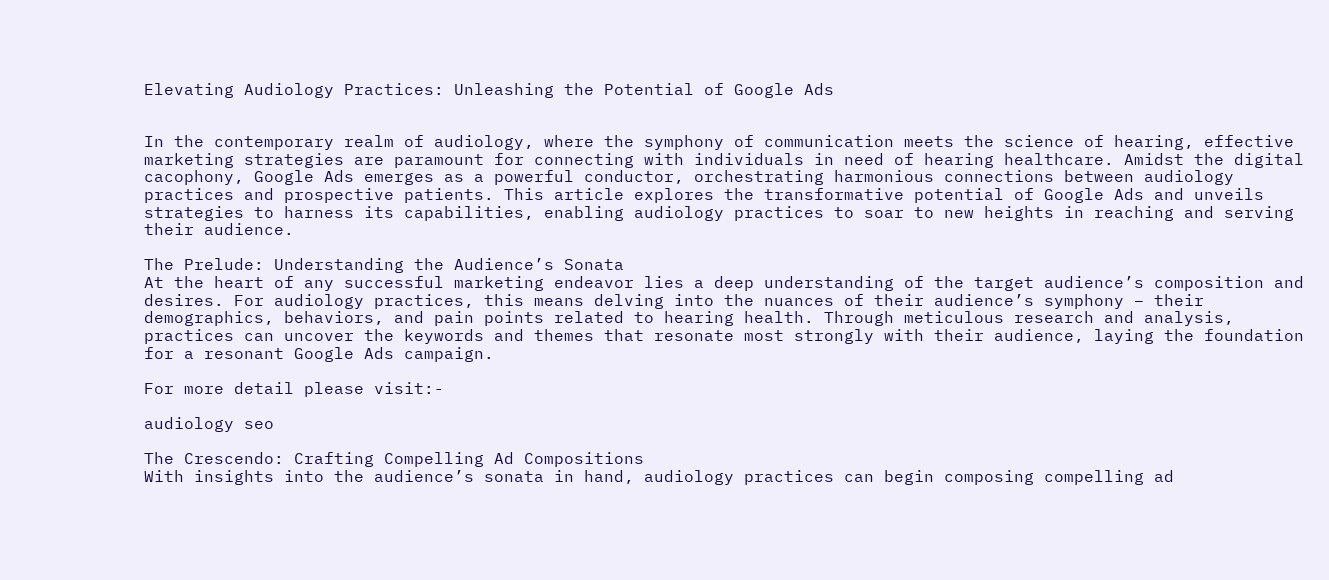Elevating Audiology Practices: Unleashing the Potential of Google Ads


In the contemporary realm of audiology, where the symphony of communication meets the science of hearing, effective marketing strategies are paramount for connecting with individuals in need of hearing healthcare. Amidst the digital cacophony, Google Ads emerges as a powerful conductor, orchestrating harmonious connections between audiology practices and prospective patients. This article explores the transformative potential of Google Ads and unveils strategies to harness its capabilities, enabling audiology practices to soar to new heights in reaching and serving their audience.

The Prelude: Understanding the Audience’s Sonata
At the heart of any successful marketing endeavor lies a deep understanding of the target audience’s composition and desires. For audiology practices, this means delving into the nuances of their audience’s symphony – their demographics, behaviors, and pain points related to hearing health. Through meticulous research and analysis, practices can uncover the keywords and themes that resonate most strongly with their audience, laying the foundation for a resonant Google Ads campaign.

For more detail please visit:-

audiology seo

The Crescendo: Crafting Compelling Ad Compositions
With insights into the audience’s sonata in hand, audiology practices can begin composing compelling ad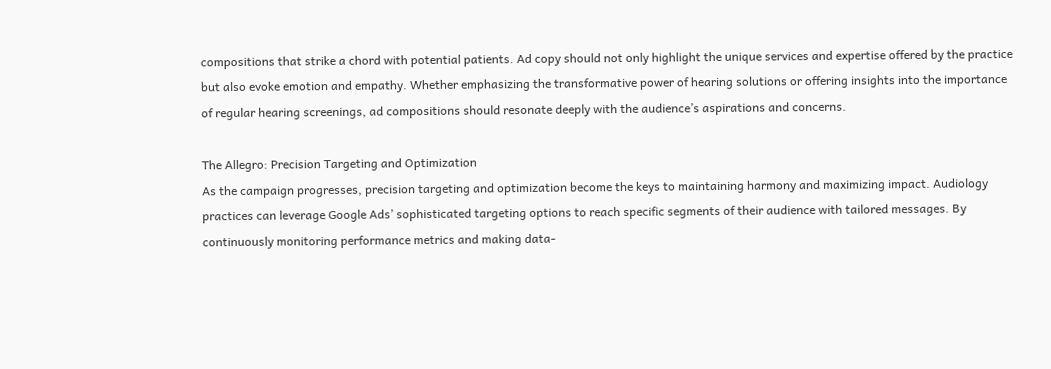compositions that strike a chord with potential patients. Ad copy should not only highlight the unique services and expertise offered by the practice but also evoke emotion and empathy. Whether emphasizing the transformative power of hearing solutions or offering insights into the importance of regular hearing screenings, ad compositions should resonate deeply with the audience’s aspirations and concerns.

The Allegro: Precision Targeting and Optimization
As the campaign progresses, precision targeting and optimization become the keys to maintaining harmony and maximizing impact. Audiology practices can leverage Google Ads’ sophisticated targeting options to reach specific segments of their audience with tailored messages. By continuously monitoring performance metrics and making data-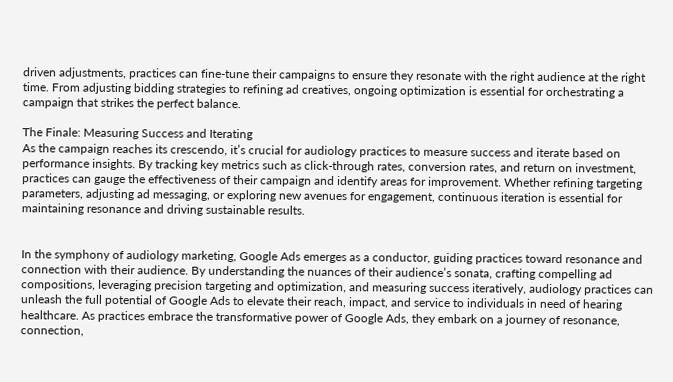driven adjustments, practices can fine-tune their campaigns to ensure they resonate with the right audience at the right time. From adjusting bidding strategies to refining ad creatives, ongoing optimization is essential for orchestrating a campaign that strikes the perfect balance.

The Finale: Measuring Success and Iterating
As the campaign reaches its crescendo, it’s crucial for audiology practices to measure success and iterate based on performance insights. By tracking key metrics such as click-through rates, conversion rates, and return on investment, practices can gauge the effectiveness of their campaign and identify areas for improvement. Whether refining targeting parameters, adjusting ad messaging, or exploring new avenues for engagement, continuous iteration is essential for maintaining resonance and driving sustainable results.


In the symphony of audiology marketing, Google Ads emerges as a conductor, guiding practices toward resonance and connection with their audience. By understanding the nuances of their audience’s sonata, crafting compelling ad compositions, leveraging precision targeting and optimization, and measuring success iteratively, audiology practices can unleash the full potential of Google Ads to elevate their reach, impact, and service to individuals in need of hearing healthcare. As practices embrace the transformative power of Google Ads, they embark on a journey of resonance, connection,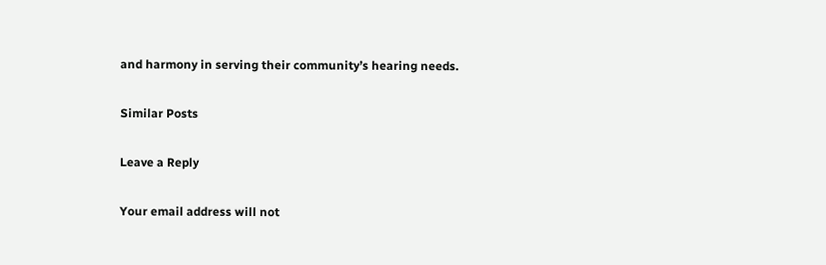and harmony in serving their community’s hearing needs.

Similar Posts

Leave a Reply

Your email address will not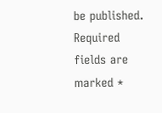be published. Required fields are marked *